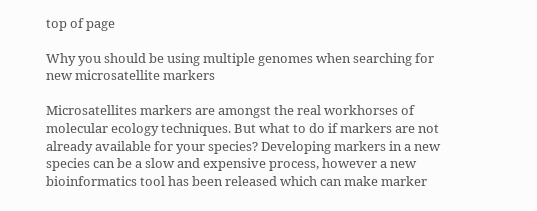top of page

Why you should be using multiple genomes when searching for new microsatellite markers

Microsatellites markers are amongst the real workhorses of molecular ecology techniques. But what to do if markers are not already available for your species? Developing markers in a new species can be a slow and expensive process, however a new bioinformatics tool has been released which can make marker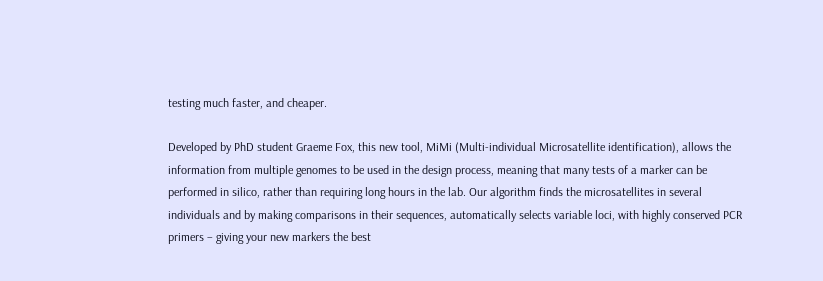testing much faster, and cheaper.

Developed by PhD student Graeme Fox, this new tool, MiMi (Multi-individual Microsatellite identification), allows the information from multiple genomes to be used in the design process, meaning that many tests of a marker can be performed in silico, rather than requiring long hours in the lab. Our algorithm finds the microsatellites in several individuals and by making comparisons in their sequences, automatically selects variable loci, with highly conserved PCR primers – giving your new markers the best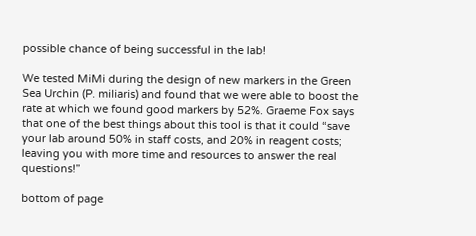possible chance of being successful in the lab!

We tested MiMi during the design of new markers in the Green Sea Urchin (P. miliaris) and found that we were able to boost the rate at which we found good markers by 52%. Graeme Fox says that one of the best things about this tool is that it could “save your lab around 50% in staff costs, and 20% in reagent costs; leaving you with more time and resources to answer the real questions!”

bottom of page